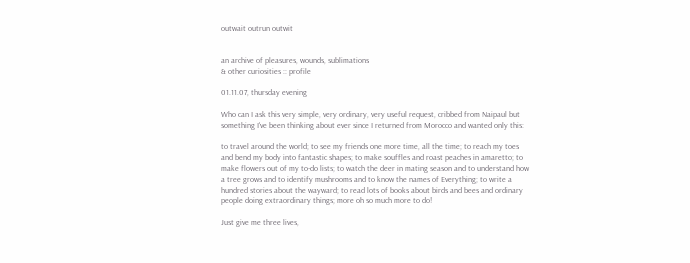outwait outrun outwit


an archive of pleasures, wounds, sublimations
& other curiosities :: profile

01.11.07, thursday evening

Who can I ask this very simple, very ordinary, very useful request, cribbed from Naipaul but something I've been thinking about ever since I returned from Morocco and wanted only this:

to travel around the world; to see my friends one more time, all the time; to reach my toes and bend my body into fantastic shapes; to make souffles and roast peaches in amaretto; to make flowers out of my to-do lists; to watch the deer in mating season and to understand how a tree grows and to identify mushrooms and to know the names of Everything; to write a hundred stories about the wayward; to read lots of books about birds and bees and ordinary people doing extraordinary things; more oh so much more to do!

Just give me three lives,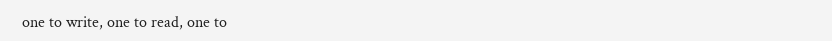one to write, one to read, one to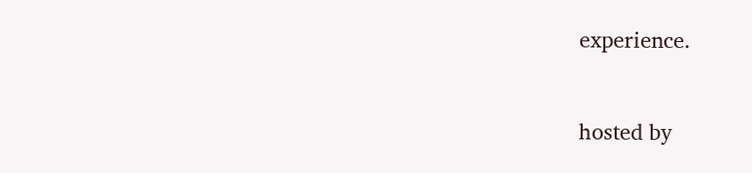experience.


hosted by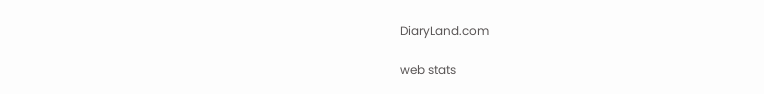DiaryLand.com

web stats